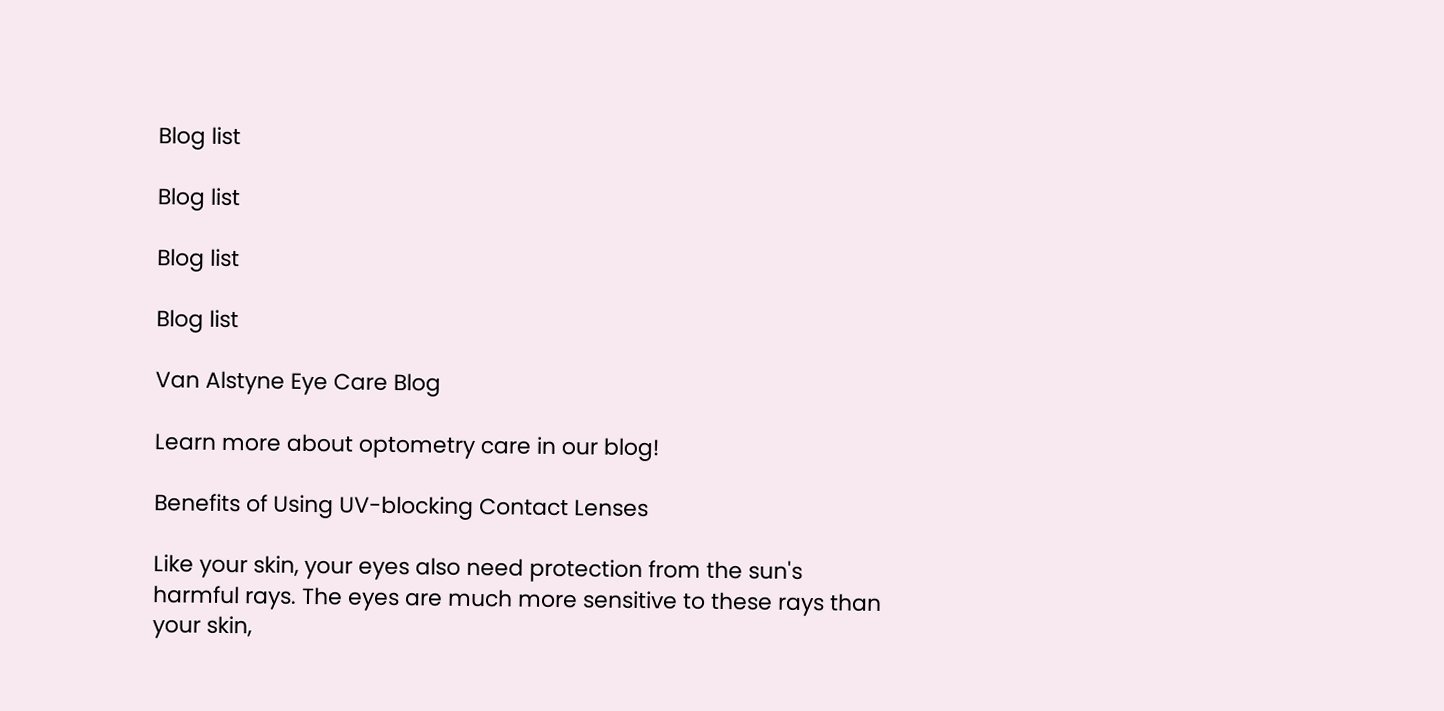Blog list

Blog list

Blog list

Blog list

Van Alstyne Eye Care Blog

Learn more about optometry care in our blog!

Benefits of Using UV-blocking Contact Lenses

Like your skin, your eyes also need protection from the sun's harmful rays. The eyes are much more sensitive to these rays than your skin,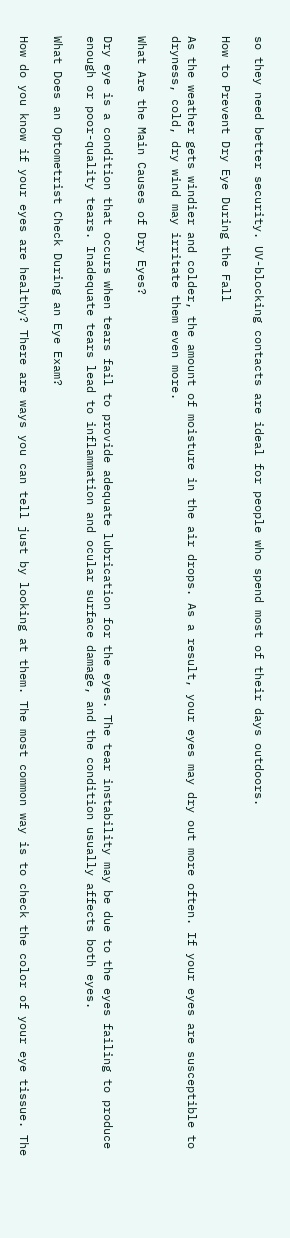so they need better security. UV-blocking contacts are ideal for people who spend most of their days outdoors.

How to Prevent Dry Eye During the Fall

As the weather gets windier and colder, the amount of moisture in the air drops. As a result, your eyes may dry out more often. If your eyes are susceptible to dryness, cold, dry wind may irritate them even more.

What Are the Main Causes of Dry Eyes?

Dry eye is a condition that occurs when tears fail to provide adequate lubrication for the eyes. The tear instability may be due to the eyes failing to produce enough or poor-quality tears. Inadequate tears lead to inflammation and ocular surface damage, and the condition usually affects both eyes.

What Does an Optometrist Check During an Eye Exam?

How do you know if your eyes are healthy? There are ways you can tell just by looking at them. The most common way is to check the color of your eye tissue. The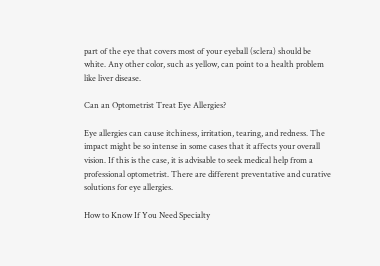part of the eye that covers most of your eyeball (sclera) should be white. Any other color, such as yellow, can point to a health problem like liver disease.

Can an Optometrist Treat Eye Allergies?

Eye allergies can cause itchiness, irritation, tearing, and redness. The impact might be so intense in some cases that it affects your overall vision. If this is the case, it is advisable to seek medical help from a professional optometrist. There are different preventative and curative solutions for eye allergies.

How to Know If You Need Specialty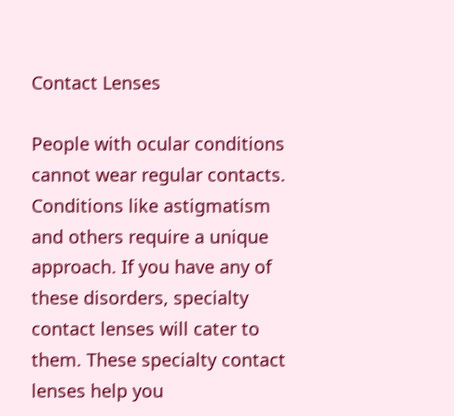Contact Lenses

People with ocular conditions cannot wear regular contacts. Conditions like astigmatism and others require a unique approach. If you have any of these disorders, specialty contact lenses will cater to them. These specialty contact lenses help you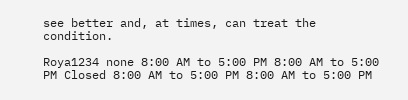see better and, at times, can treat the condition.

Roya1234 none 8:00 AM to 5:00 PM 8:00 AM to 5:00 PM Closed 8:00 AM to 5:00 PM 8:00 AM to 5:00 PM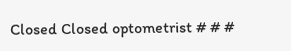Closed Closed optometrist # # #